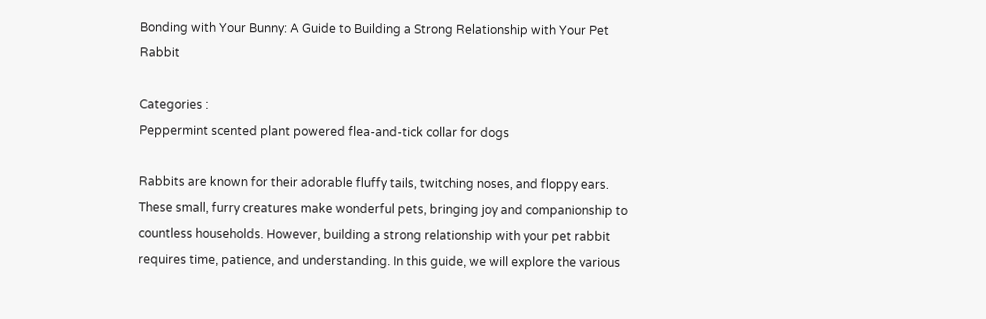Bonding with Your Bunny: A Guide to Building a Strong Relationship with Your Pet Rabbit

Categories :
Peppermint scented plant powered flea-and-tick collar for dogs

Rabbits are known for their adorable fluffy tails, twitching noses, and floppy ears. These small, furry creatures make wonderful pets, bringing joy and companionship to countless households. However, building a strong relationship with your pet rabbit requires time, patience, and understanding. In this guide, we will explore the various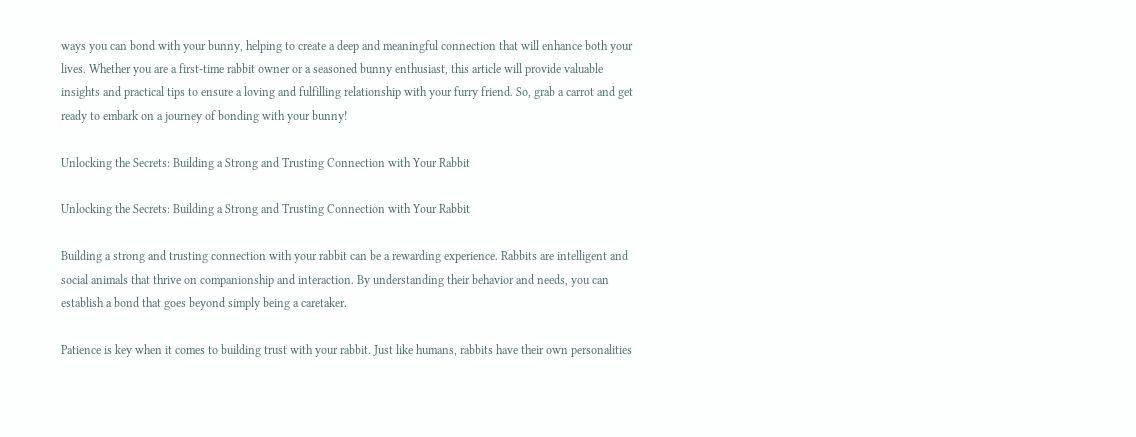ways you can bond with your bunny, helping to create a deep and meaningful connection that will enhance both your lives. Whether you are a first-time rabbit owner or a seasoned bunny enthusiast, this article will provide valuable insights and practical tips to ensure a loving and fulfilling relationship with your furry friend. So, grab a carrot and get ready to embark on a journey of bonding with your bunny!

Unlocking the Secrets: Building a Strong and Trusting Connection with Your Rabbit

Unlocking the Secrets: Building a Strong and Trusting Connection with Your Rabbit

Building a strong and trusting connection with your rabbit can be a rewarding experience. Rabbits are intelligent and social animals that thrive on companionship and interaction. By understanding their behavior and needs, you can establish a bond that goes beyond simply being a caretaker.

Patience is key when it comes to building trust with your rabbit. Just like humans, rabbits have their own personalities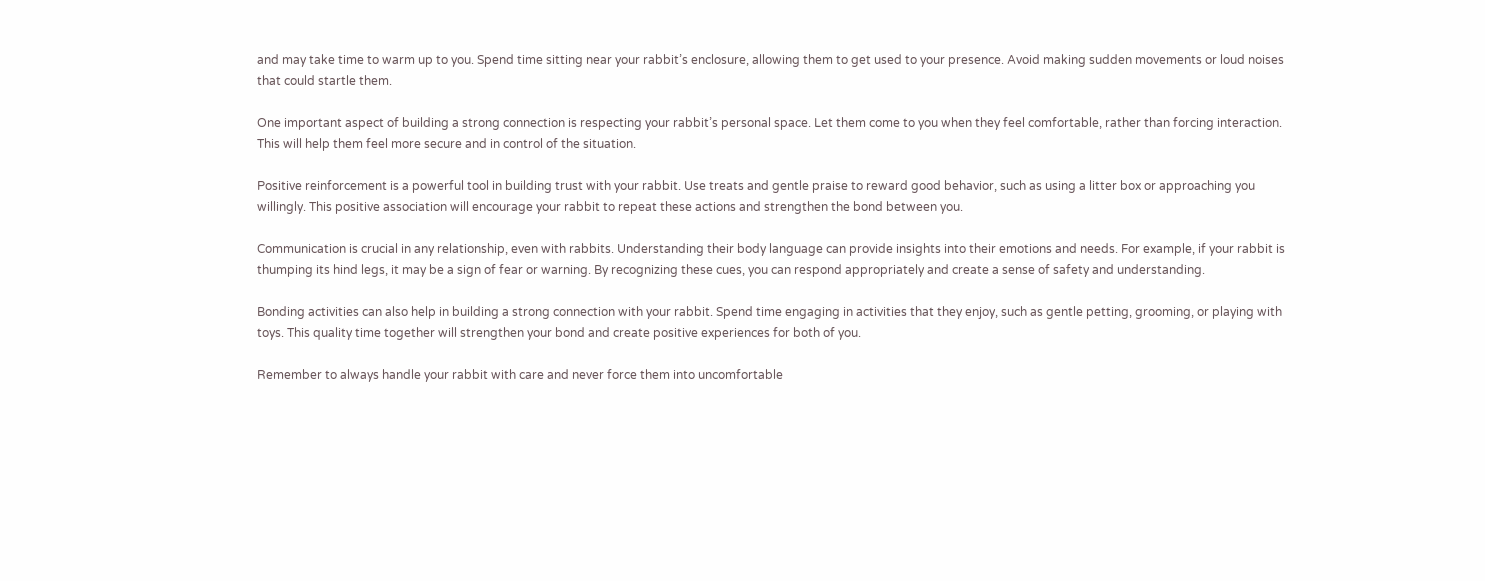and may take time to warm up to you. Spend time sitting near your rabbit’s enclosure, allowing them to get used to your presence. Avoid making sudden movements or loud noises that could startle them.

One important aspect of building a strong connection is respecting your rabbit’s personal space. Let them come to you when they feel comfortable, rather than forcing interaction. This will help them feel more secure and in control of the situation.

Positive reinforcement is a powerful tool in building trust with your rabbit. Use treats and gentle praise to reward good behavior, such as using a litter box or approaching you willingly. This positive association will encourage your rabbit to repeat these actions and strengthen the bond between you.

Communication is crucial in any relationship, even with rabbits. Understanding their body language can provide insights into their emotions and needs. For example, if your rabbit is thumping its hind legs, it may be a sign of fear or warning. By recognizing these cues, you can respond appropriately and create a sense of safety and understanding.

Bonding activities can also help in building a strong connection with your rabbit. Spend time engaging in activities that they enjoy, such as gentle petting, grooming, or playing with toys. This quality time together will strengthen your bond and create positive experiences for both of you.

Remember to always handle your rabbit with care and never force them into uncomfortable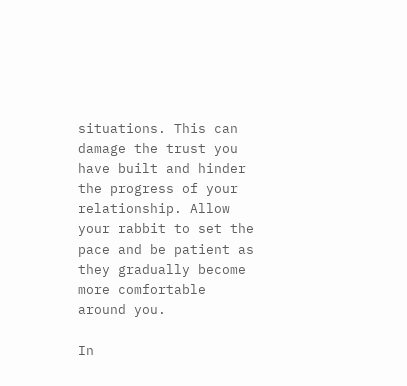situations. This can damage the trust you have built and hinder the progress of your relationship. Allow your rabbit to set the pace and be patient as they gradually become more comfortable around you.

In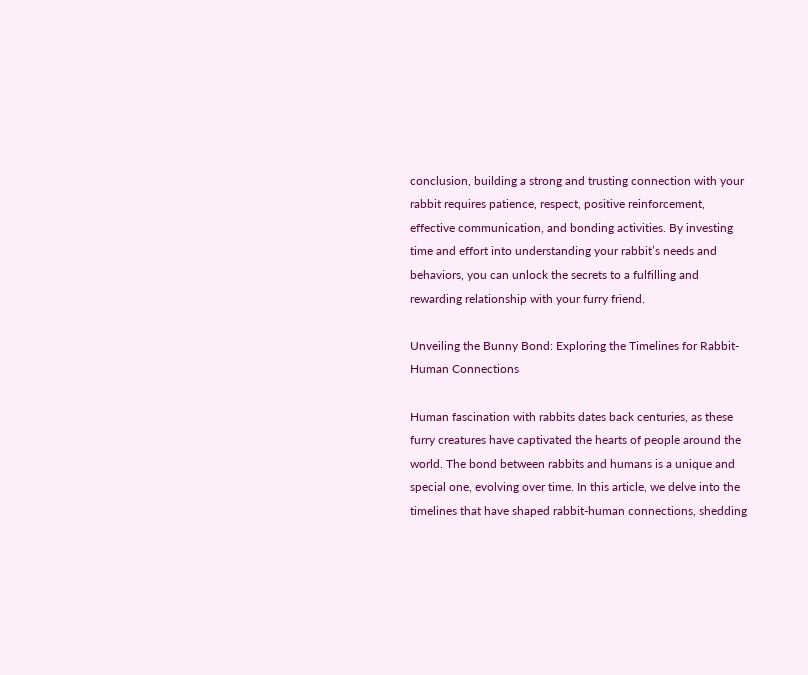conclusion, building a strong and trusting connection with your rabbit requires patience, respect, positive reinforcement, effective communication, and bonding activities. By investing time and effort into understanding your rabbit’s needs and behaviors, you can unlock the secrets to a fulfilling and rewarding relationship with your furry friend.

Unveiling the Bunny Bond: Exploring the Timelines for Rabbit-Human Connections

Human fascination with rabbits dates back centuries, as these furry creatures have captivated the hearts of people around the world. The bond between rabbits and humans is a unique and special one, evolving over time. In this article, we delve into the timelines that have shaped rabbit-human connections, shedding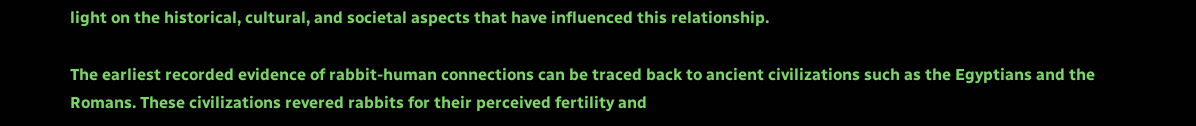light on the historical, cultural, and societal aspects that have influenced this relationship.

The earliest recorded evidence of rabbit-human connections can be traced back to ancient civilizations such as the Egyptians and the Romans. These civilizations revered rabbits for their perceived fertility and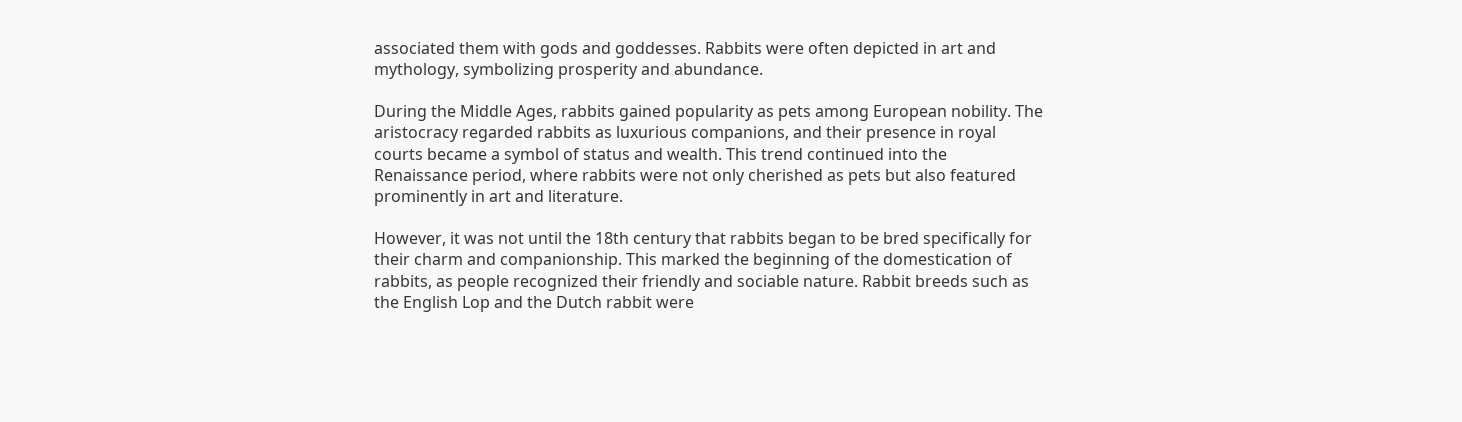associated them with gods and goddesses. Rabbits were often depicted in art and mythology, symbolizing prosperity and abundance.

During the Middle Ages, rabbits gained popularity as pets among European nobility. The aristocracy regarded rabbits as luxurious companions, and their presence in royal courts became a symbol of status and wealth. This trend continued into the Renaissance period, where rabbits were not only cherished as pets but also featured prominently in art and literature.

However, it was not until the 18th century that rabbits began to be bred specifically for their charm and companionship. This marked the beginning of the domestication of rabbits, as people recognized their friendly and sociable nature. Rabbit breeds such as the English Lop and the Dutch rabbit were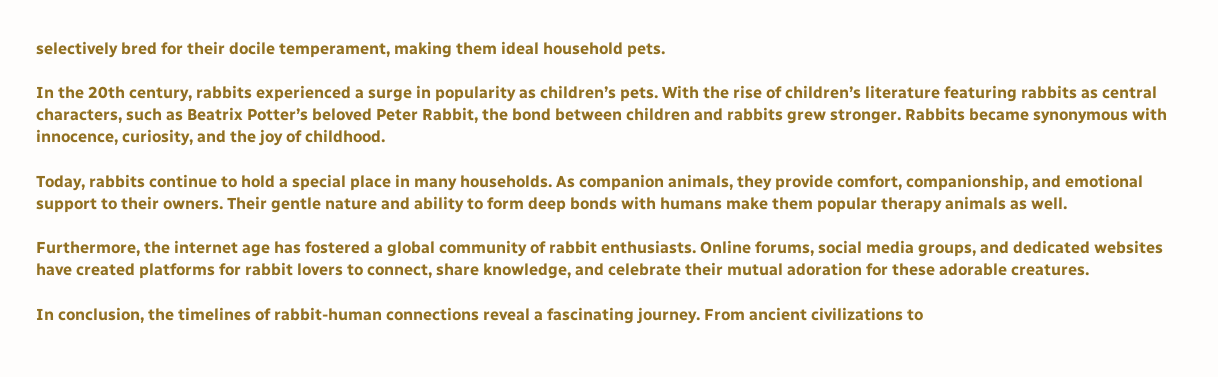selectively bred for their docile temperament, making them ideal household pets.

In the 20th century, rabbits experienced a surge in popularity as children’s pets. With the rise of children’s literature featuring rabbits as central characters, such as Beatrix Potter’s beloved Peter Rabbit, the bond between children and rabbits grew stronger. Rabbits became synonymous with innocence, curiosity, and the joy of childhood.

Today, rabbits continue to hold a special place in many households. As companion animals, they provide comfort, companionship, and emotional support to their owners. Their gentle nature and ability to form deep bonds with humans make them popular therapy animals as well.

Furthermore, the internet age has fostered a global community of rabbit enthusiasts. Online forums, social media groups, and dedicated websites have created platforms for rabbit lovers to connect, share knowledge, and celebrate their mutual adoration for these adorable creatures.

In conclusion, the timelines of rabbit-human connections reveal a fascinating journey. From ancient civilizations to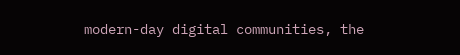modern-day digital communities, the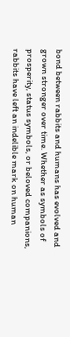bond between rabbits and humans has evolved and grown stronger over time. Whether as symbols of prosperity, status symbols, or beloved companions, rabbits have left an indelible mark on human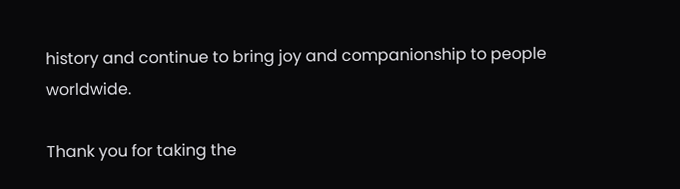history and continue to bring joy and companionship to people worldwide.

Thank you for taking the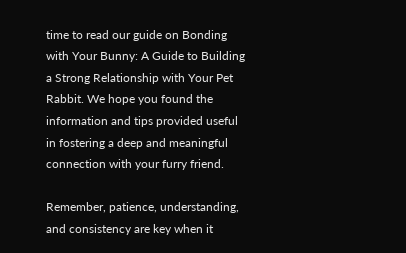time to read our guide on Bonding with Your Bunny: A Guide to Building a Strong Relationship with Your Pet Rabbit. We hope you found the information and tips provided useful in fostering a deep and meaningful connection with your furry friend.

Remember, patience, understanding, and consistency are key when it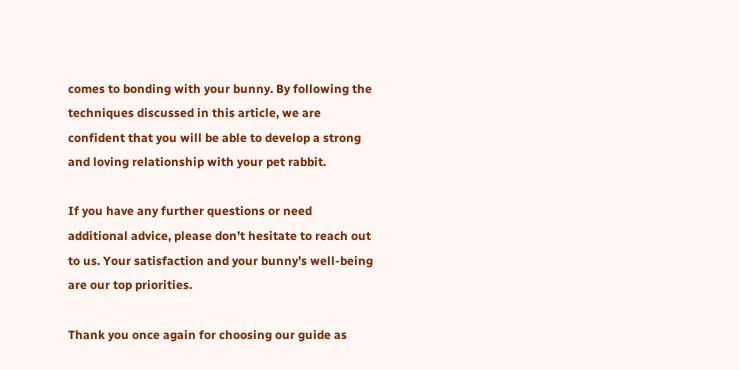comes to bonding with your bunny. By following the techniques discussed in this article, we are confident that you will be able to develop a strong and loving relationship with your pet rabbit.

If you have any further questions or need additional advice, please don’t hesitate to reach out to us. Your satisfaction and your bunny’s well-being are our top priorities.

Thank you once again for choosing our guide as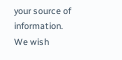your source of information. We wish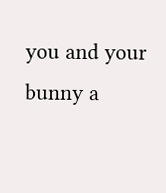you and your bunny a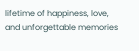lifetime of happiness, love, and unforgettable memories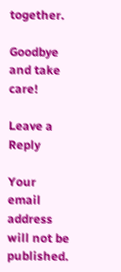together.

Goodbye and take care!

Leave a Reply

Your email address will not be published.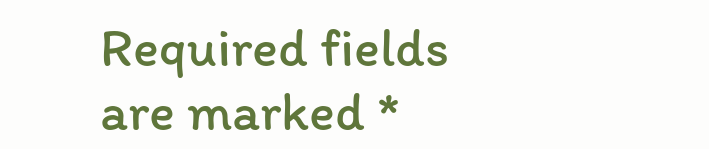Required fields are marked *